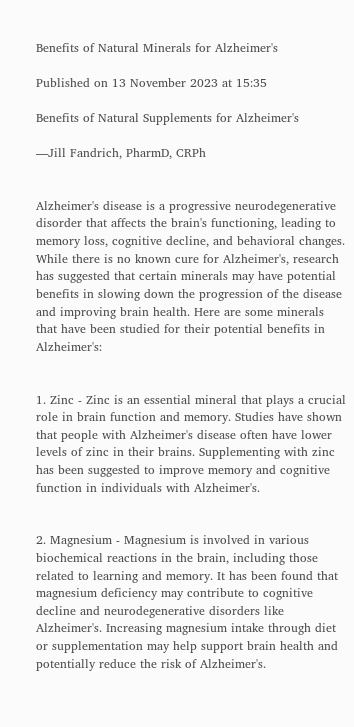Benefits of Natural Minerals for Alzheimer's

Published on 13 November 2023 at 15:35

Benefits of Natural Supplements for Alzheimer's

—Jill Fandrich, PharmD, CRPh


Alzheimer's disease is a progressive neurodegenerative disorder that affects the brain's functioning, leading to memory loss, cognitive decline, and behavioral changes. While there is no known cure for Alzheimer's, research has suggested that certain minerals may have potential benefits in slowing down the progression of the disease and improving brain health. Here are some minerals that have been studied for their potential benefits in Alzheimer's:


1. Zinc - Zinc is an essential mineral that plays a crucial role in brain function and memory. Studies have shown that people with Alzheimer's disease often have lower levels of zinc in their brains. Supplementing with zinc has been suggested to improve memory and cognitive function in individuals with Alzheimer's.


2. Magnesium - Magnesium is involved in various biochemical reactions in the brain, including those related to learning and memory. It has been found that magnesium deficiency may contribute to cognitive decline and neurodegenerative disorders like Alzheimer's. Increasing magnesium intake through diet or supplementation may help support brain health and potentially reduce the risk of Alzheimer's.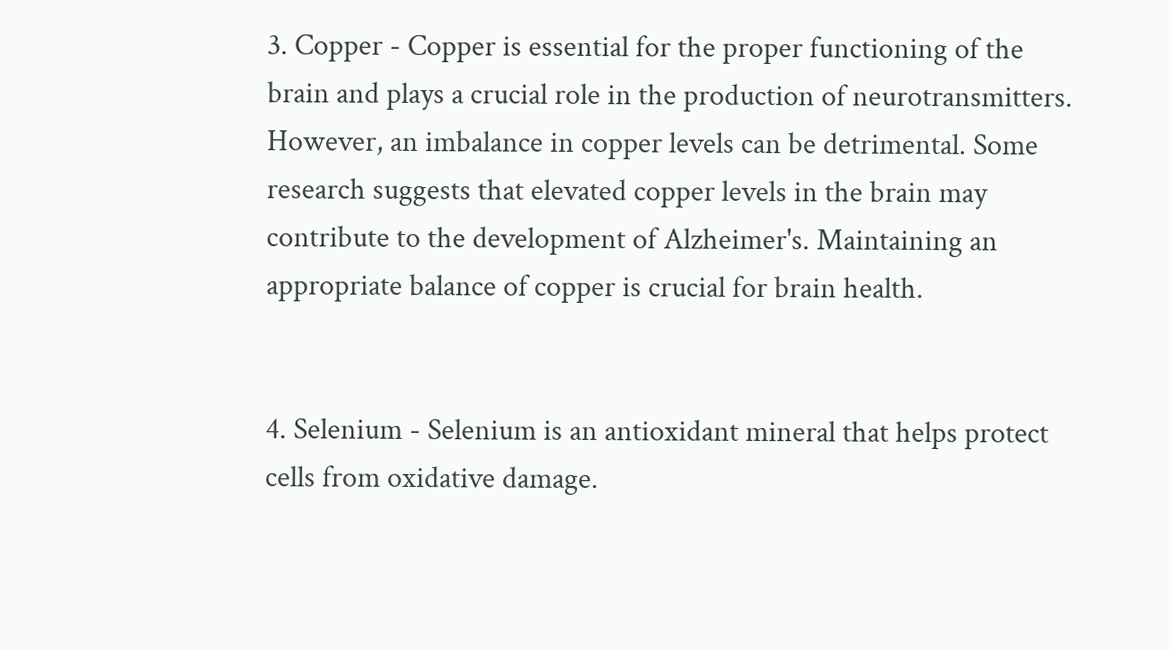3. Copper - Copper is essential for the proper functioning of the brain and plays a crucial role in the production of neurotransmitters. However, an imbalance in copper levels can be detrimental. Some research suggests that elevated copper levels in the brain may contribute to the development of Alzheimer's. Maintaining an appropriate balance of copper is crucial for brain health.


4. Selenium - Selenium is an antioxidant mineral that helps protect cells from oxidative damage.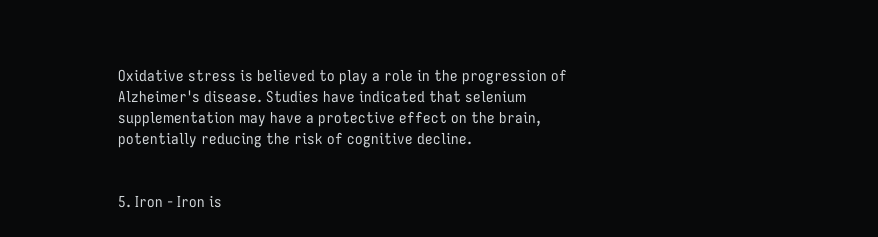Oxidative stress is believed to play a role in the progression of Alzheimer's disease. Studies have indicated that selenium supplementation may have a protective effect on the brain, potentially reducing the risk of cognitive decline.


5. Iron - Iron is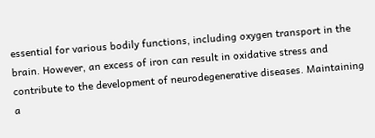essential for various bodily functions, including oxygen transport in the brain. However, an excess of iron can result in oxidative stress and contribute to the development of neurodegenerative diseases. Maintaining a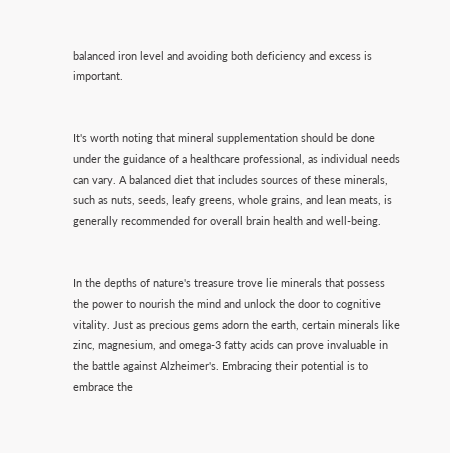balanced iron level and avoiding both deficiency and excess is important.


It's worth noting that mineral supplementation should be done under the guidance of a healthcare professional, as individual needs can vary. A balanced diet that includes sources of these minerals, such as nuts, seeds, leafy greens, whole grains, and lean meats, is generally recommended for overall brain health and well-being.


In the depths of nature's treasure trove lie minerals that possess the power to nourish the mind and unlock the door to cognitive vitality. Just as precious gems adorn the earth, certain minerals like zinc, magnesium, and omega-3 fatty acids can prove invaluable in the battle against Alzheimer's. Embracing their potential is to embrace the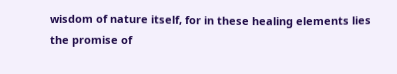wisdom of nature itself, for in these healing elements lies the promise of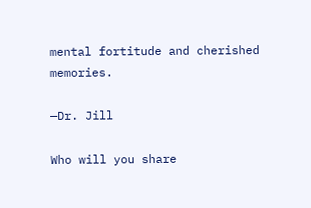mental fortitude and cherished memories.

—Dr. Jill

Who will you share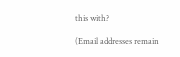this with?

(Email addresses remain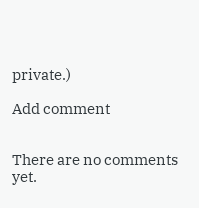private.)

Add comment


There are no comments yet.